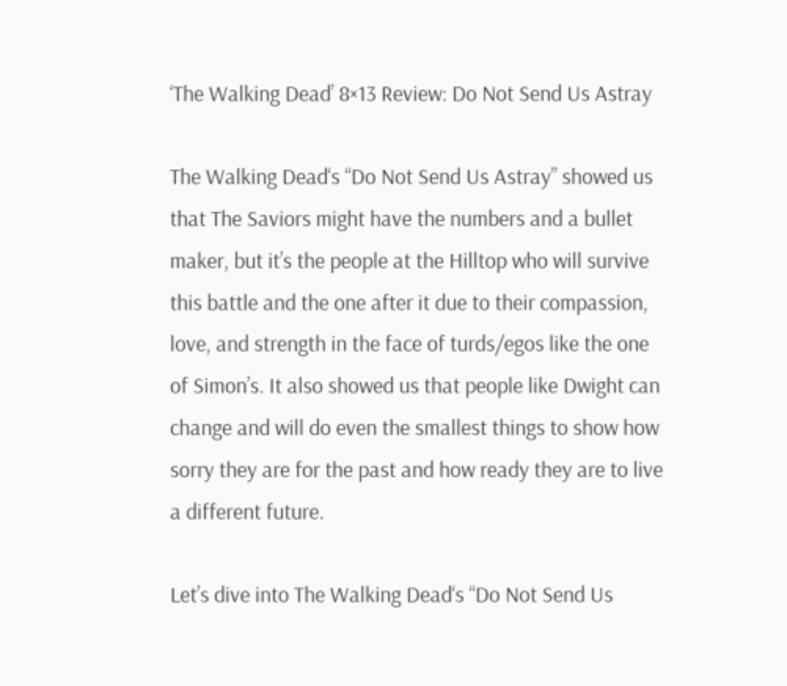‘The Walking Dead’ 8×13 Review: Do Not Send Us Astray

The Walking Dead‘s “Do Not Send Us Astray” showed us that The Saviors might have the numbers and a bullet maker, but it’s the people at the Hilltop who will survive this battle and the one after it due to their compassion, love, and strength in the face of turds/egos like the one of Simon’s. It also showed us that people like Dwight can change and will do even the smallest things to show how sorry they are for the past and how ready they are to live a different future.

Let’s dive into The Walking Dead‘s “Do Not Send Us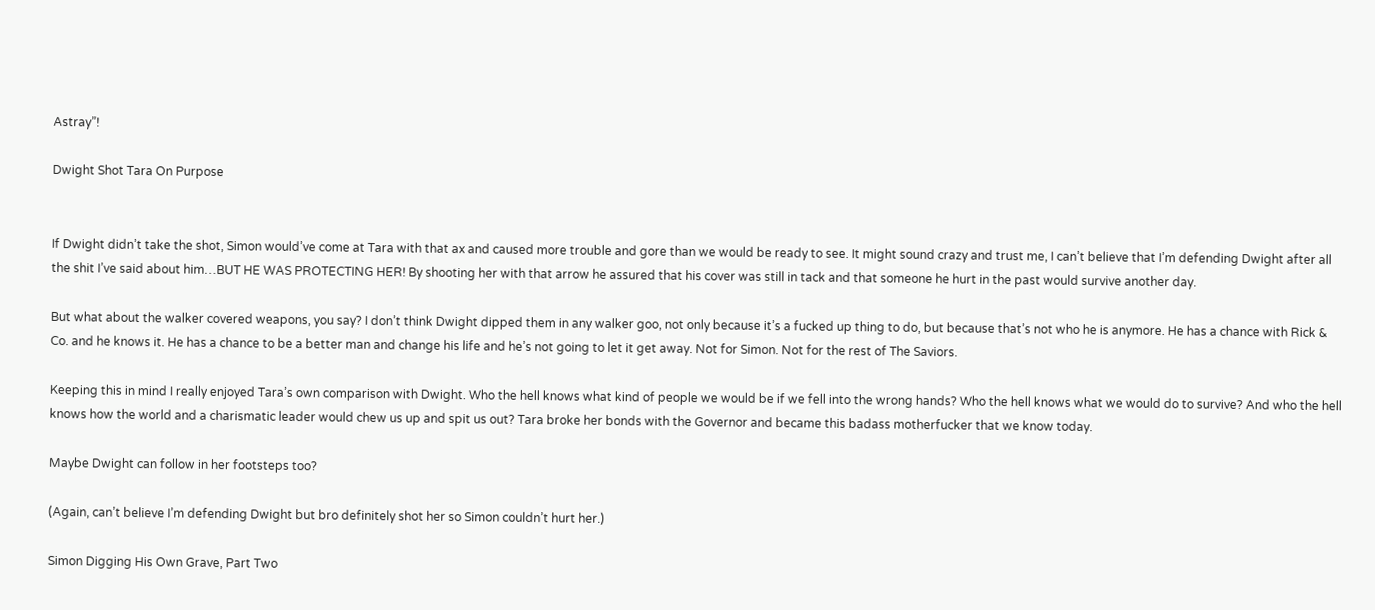Astray”!

Dwight Shot Tara On Purpose


If Dwight didn’t take the shot, Simon would’ve come at Tara with that ax and caused more trouble and gore than we would be ready to see. It might sound crazy and trust me, I can’t believe that I’m defending Dwight after all the shit I’ve said about him…BUT HE WAS PROTECTING HER! By shooting her with that arrow he assured that his cover was still in tack and that someone he hurt in the past would survive another day.

But what about the walker covered weapons, you say? I don’t think Dwight dipped them in any walker goo, not only because it’s a fucked up thing to do, but because that’s not who he is anymore. He has a chance with Rick & Co. and he knows it. He has a chance to be a better man and change his life and he’s not going to let it get away. Not for Simon. Not for the rest of The Saviors.

Keeping this in mind I really enjoyed Tara’s own comparison with Dwight. Who the hell knows what kind of people we would be if we fell into the wrong hands? Who the hell knows what we would do to survive? And who the hell knows how the world and a charismatic leader would chew us up and spit us out? Tara broke her bonds with the Governor and became this badass motherfucker that we know today.

Maybe Dwight can follow in her footsteps too?

(Again, can’t believe I’m defending Dwight but bro definitely shot her so Simon couldn’t hurt her.)

Simon Digging His Own Grave, Part Two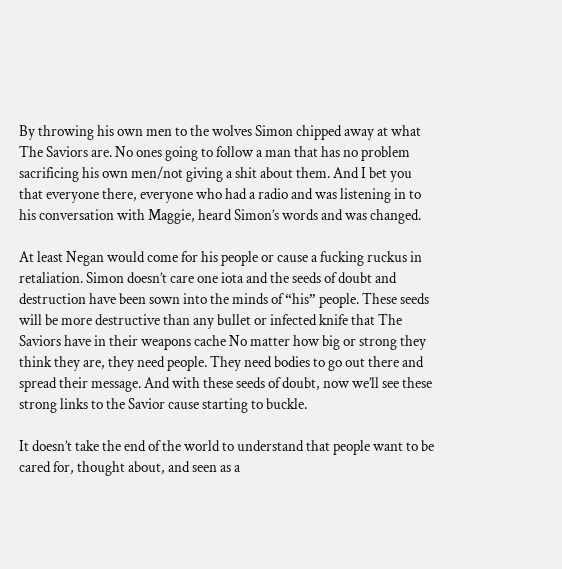By throwing his own men to the wolves Simon chipped away at what The Saviors are. No ones going to follow a man that has no problem sacrificing his own men/not giving a shit about them. And I bet you that everyone there, everyone who had a radio and was listening in to his conversation with Maggie, heard Simon’s words and was changed.

At least Negan would come for his people or cause a fucking ruckus in retaliation. Simon doesn’t care one iota and the seeds of doubt and destruction have been sown into the minds of “his” people. These seeds will be more destructive than any bullet or infected knife that The Saviors have in their weapons cache No matter how big or strong they think they are, they need people. They need bodies to go out there and spread their message. And with these seeds of doubt, now we’ll see these strong links to the Savior cause starting to buckle.

It doesn’t take the end of the world to understand that people want to be cared for, thought about, and seen as a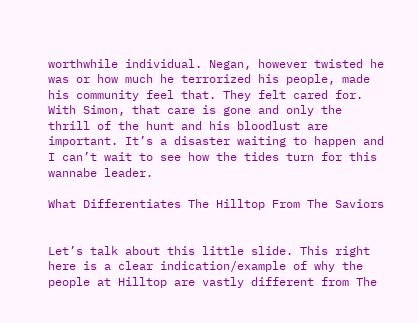worthwhile individual. Negan, however twisted he was or how much he terrorized his people, made his community feel that. They felt cared for. With Simon, that care is gone and only the thrill of the hunt and his bloodlust are important. It’s a disaster waiting to happen and I can’t wait to see how the tides turn for this wannabe leader.

What Differentiates The Hilltop From The Saviors


Let’s talk about this little slide. This right here is a clear indication/example of why the people at Hilltop are vastly different from The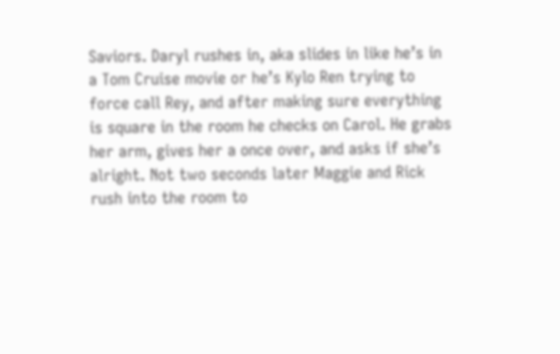Saviors. Daryl rushes in, aka slides in like he’s in a Tom Cruise movie or he’s Kylo Ren trying to force call Rey, and after making sure everything is square in the room he checks on Carol. He grabs her arm, gives her a once over, and asks if she’s alright. Not two seconds later Maggie and Rick rush into the room to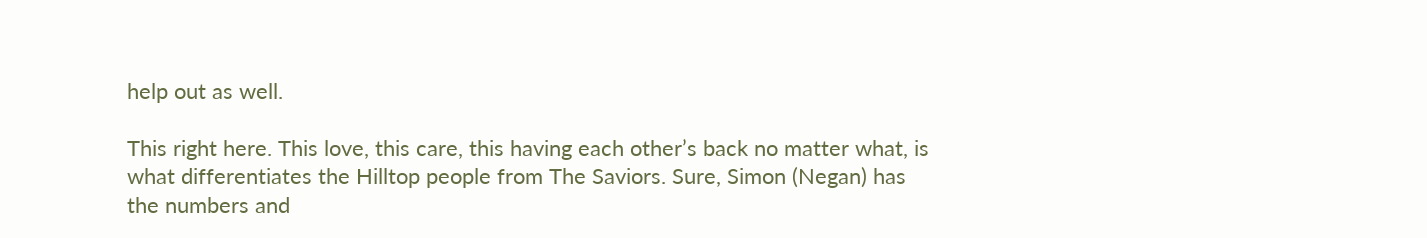help out as well.

This right here. This love, this care, this having each other’s back no matter what, is what differentiates the Hilltop people from The Saviors. Sure, Simon (Negan) has the numbers and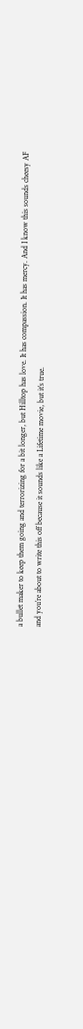a bullet maker to keep them going and terrorizing for a bit longer, but Hilltop has love. It has compassion. It has mercy. And I know this sounds cheesy AF and you’re about to write this off because it sounds like a Lifetime movie, but it’s true.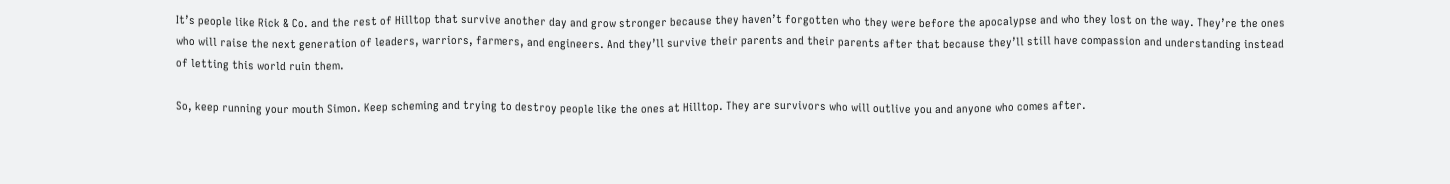It’s people like Rick & Co. and the rest of Hilltop that survive another day and grow stronger because they haven’t forgotten who they were before the apocalypse and who they lost on the way. They’re the ones who will raise the next generation of leaders, warriors, farmers, and engineers. And they’ll survive their parents and their parents after that because they’ll still have compassion and understanding instead of letting this world ruin them.

So, keep running your mouth Simon. Keep scheming and trying to destroy people like the ones at Hilltop. They are survivors who will outlive you and anyone who comes after.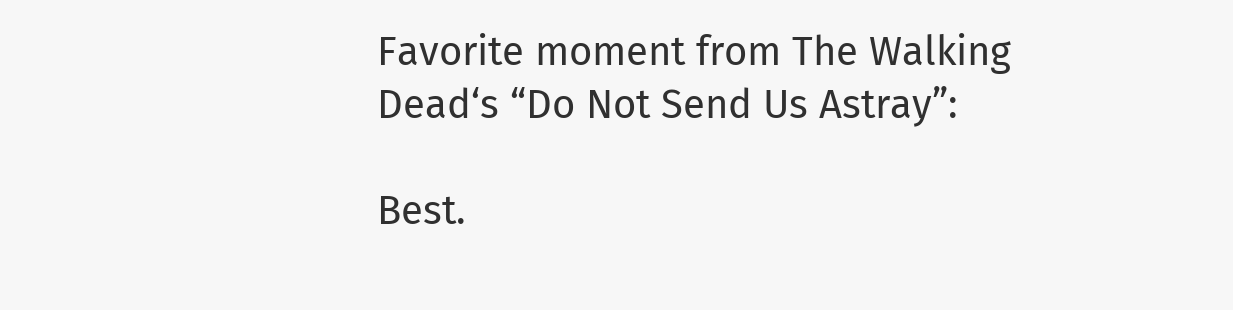Favorite moment from The Walking Dead‘s “Do Not Send Us Astray”:

Best.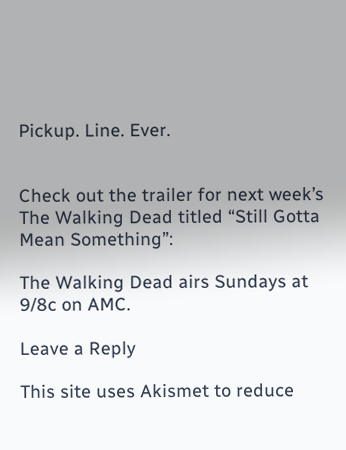Pickup. Line. Ever.


Check out the trailer for next week’s The Walking Dead titled “Still Gotta Mean Something”:

The Walking Dead airs Sundays at 9/8c on AMC.

Leave a Reply

This site uses Akismet to reduce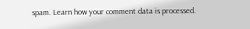spam. Learn how your comment data is processed.